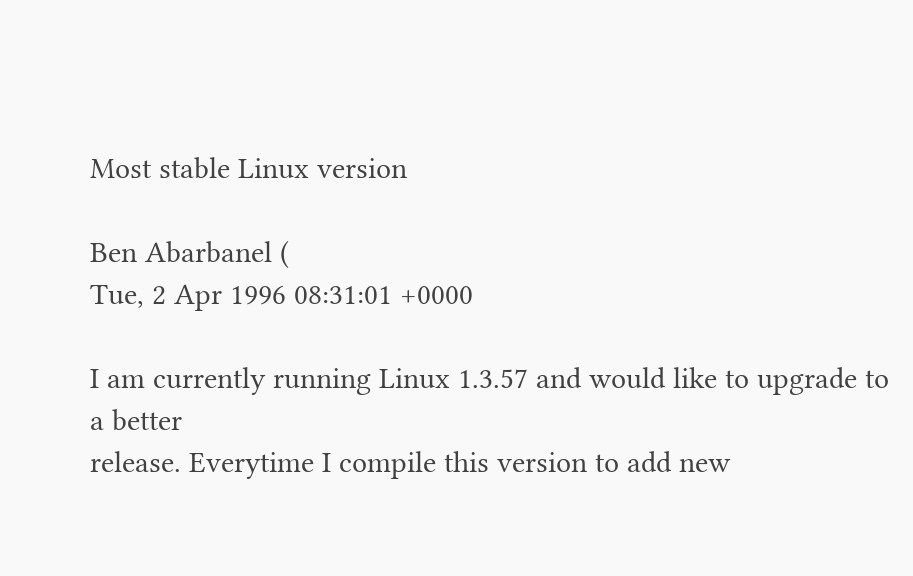Most stable Linux version

Ben Abarbanel (
Tue, 2 Apr 1996 08:31:01 +0000

I am currently running Linux 1.3.57 and would like to upgrade to a better
release. Everytime I compile this version to add new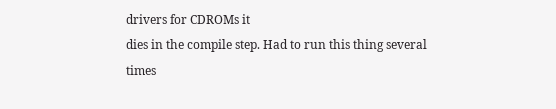drivers for CDROMs it
dies in the compile step. Had to run this thing several times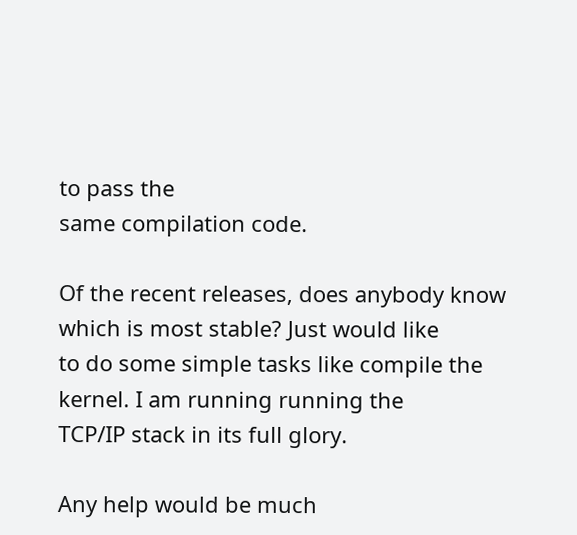to pass the
same compilation code.

Of the recent releases, does anybody know which is most stable? Just would like
to do some simple tasks like compile the kernel. I am running running the
TCP/IP stack in its full glory.

Any help would be much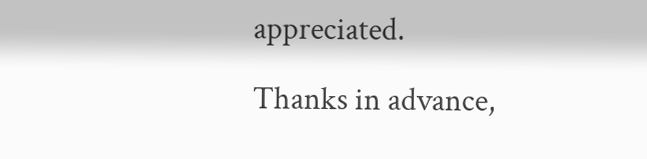appreciated.

Thanks in advance,